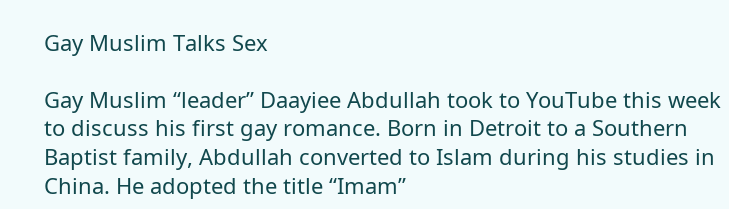Gay Muslim Talks Sex

Gay Muslim “leader” Daayiee Abdullah took to YouTube this week to discuss his first gay romance. Born in Detroit to a Southern Baptist family, Abdullah converted to Islam during his studies in China. He adopted the title “Imam”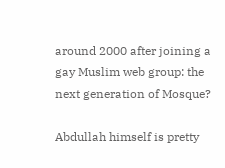around 2000 after joining a gay Muslim web group: the next generation of Mosque?

Abdullah himself is pretty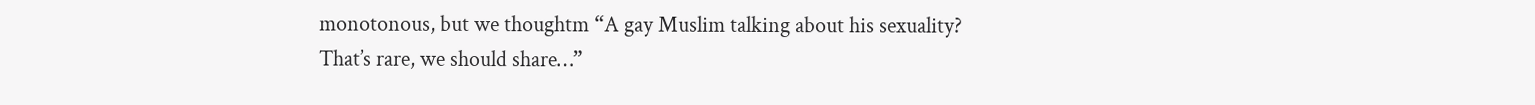monotonous, but we thoughtm “A gay Muslim talking about his sexuality? That’s rare, we should share…”